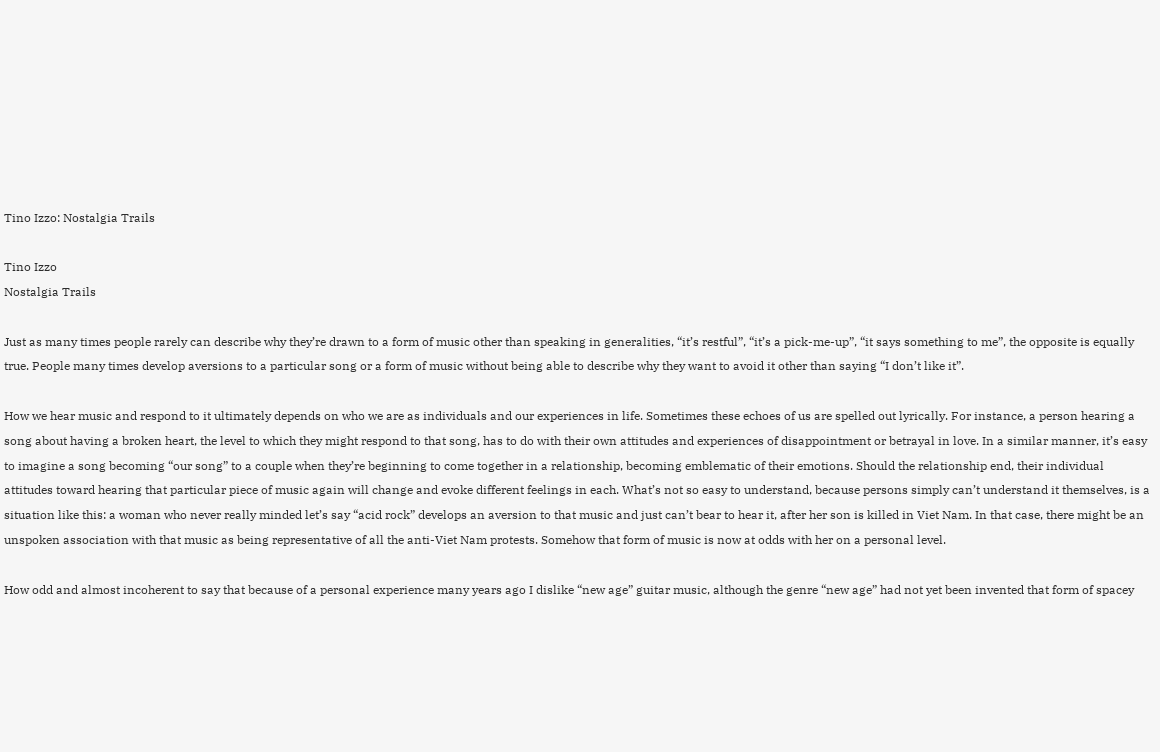Tino Izzo: Nostalgia Trails

Tino Izzo
Nostalgia Trails

Just as many times people rarely can describe why they’re drawn to a form of music other than speaking in generalities, “it’s restful”, “it’s a pick-me-up”, “it says something to me”, the opposite is equally true. People many times develop aversions to a particular song or a form of music without being able to describe why they want to avoid it other than saying “I don’t like it”.

How we hear music and respond to it ultimately depends on who we are as individuals and our experiences in life. Sometimes these echoes of us are spelled out lyrically. For instance, a person hearing a song about having a broken heart, the level to which they might respond to that song, has to do with their own attitudes and experiences of disappointment or betrayal in love. In a similar manner, it’s easy to imagine a song becoming “our song” to a couple when they’re beginning to come together in a relationship, becoming emblematic of their emotions. Should the relationship end, their individual attitudes toward hearing that particular piece of music again will change and evoke different feelings in each. What’s not so easy to understand, because persons simply can’t understand it themselves, is a situation like this: a woman who never really minded let’s say “acid rock” develops an aversion to that music and just can’t bear to hear it, after her son is killed in Viet Nam. In that case, there might be an unspoken association with that music as being representative of all the anti-Viet Nam protests. Somehow that form of music is now at odds with her on a personal level.

How odd and almost incoherent to say that because of a personal experience many years ago I dislike “new age” guitar music, although the genre “new age” had not yet been invented that form of spacey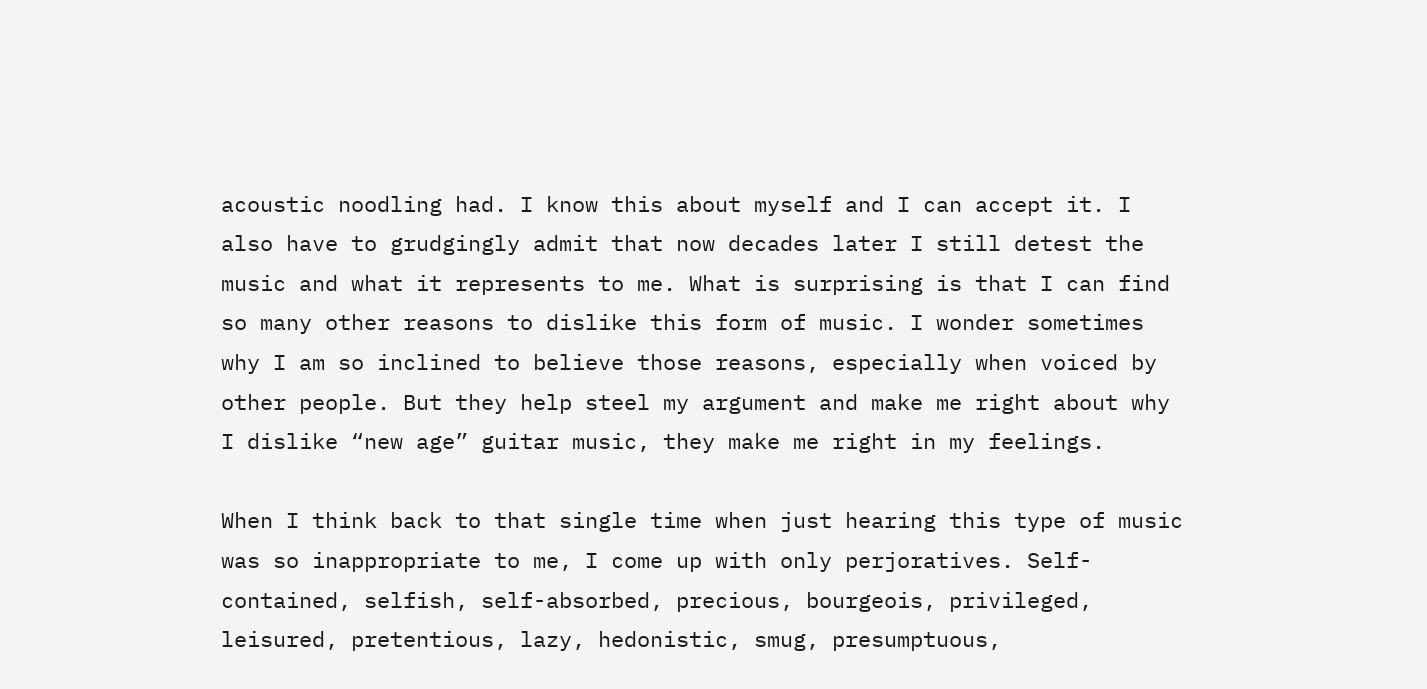acoustic noodling had. I know this about myself and I can accept it. I also have to grudgingly admit that now decades later I still detest the music and what it represents to me. What is surprising is that I can find so many other reasons to dislike this form of music. I wonder sometimes why I am so inclined to believe those reasons, especially when voiced by other people. But they help steel my argument and make me right about why I dislike “new age” guitar music, they make me right in my feelings.

When I think back to that single time when just hearing this type of music was so inappropriate to me, I come up with only perjoratives. Self-contained, selfish, self-absorbed, precious, bourgeois, privileged, leisured, pretentious, lazy, hedonistic, smug, presumptuous,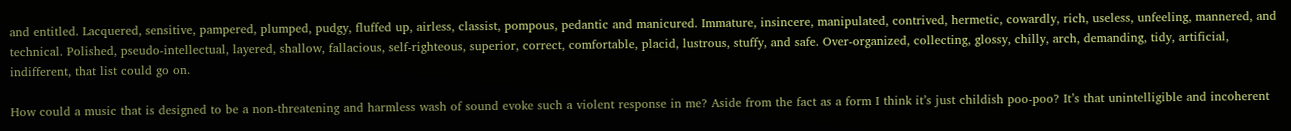and entitled. Lacquered, sensitive, pampered, plumped, pudgy, fluffed up, airless, classist, pompous, pedantic and manicured. Immature, insincere, manipulated, contrived, hermetic, cowardly, rich, useless, unfeeling, mannered, and technical. Polished, pseudo-intellectual, layered, shallow, fallacious, self-righteous, superior, correct, comfortable, placid, lustrous, stuffy, and safe. Over-organized, collecting, glossy, chilly, arch, demanding, tidy, artificial, indifferent, that list could go on.

How could a music that is designed to be a non-threatening and harmless wash of sound evoke such a violent response in me? Aside from the fact as a form I think it’s just childish poo-poo? It’s that unintelligible and incoherent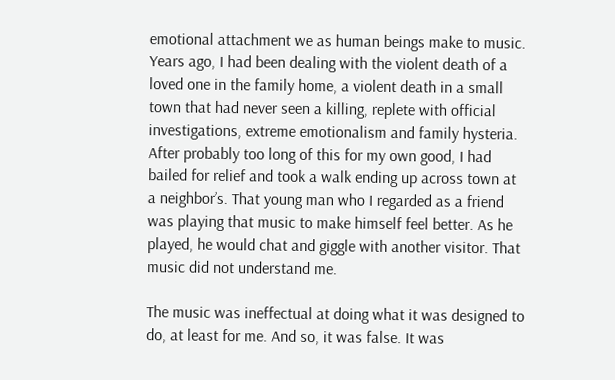emotional attachment we as human beings make to music. Years ago, I had been dealing with the violent death of a loved one in the family home, a violent death in a small town that had never seen a killing, replete with official investigations, extreme emotionalism and family hysteria. After probably too long of this for my own good, I had bailed for relief and took a walk ending up across town at a neighbor’s. That young man who I regarded as a friend was playing that music to make himself feel better. As he played, he would chat and giggle with another visitor. That music did not understand me.

The music was ineffectual at doing what it was designed to do, at least for me. And so, it was false. It was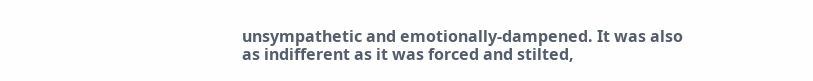unsympathetic and emotionally-dampened. It was also as indifferent as it was forced and stilted,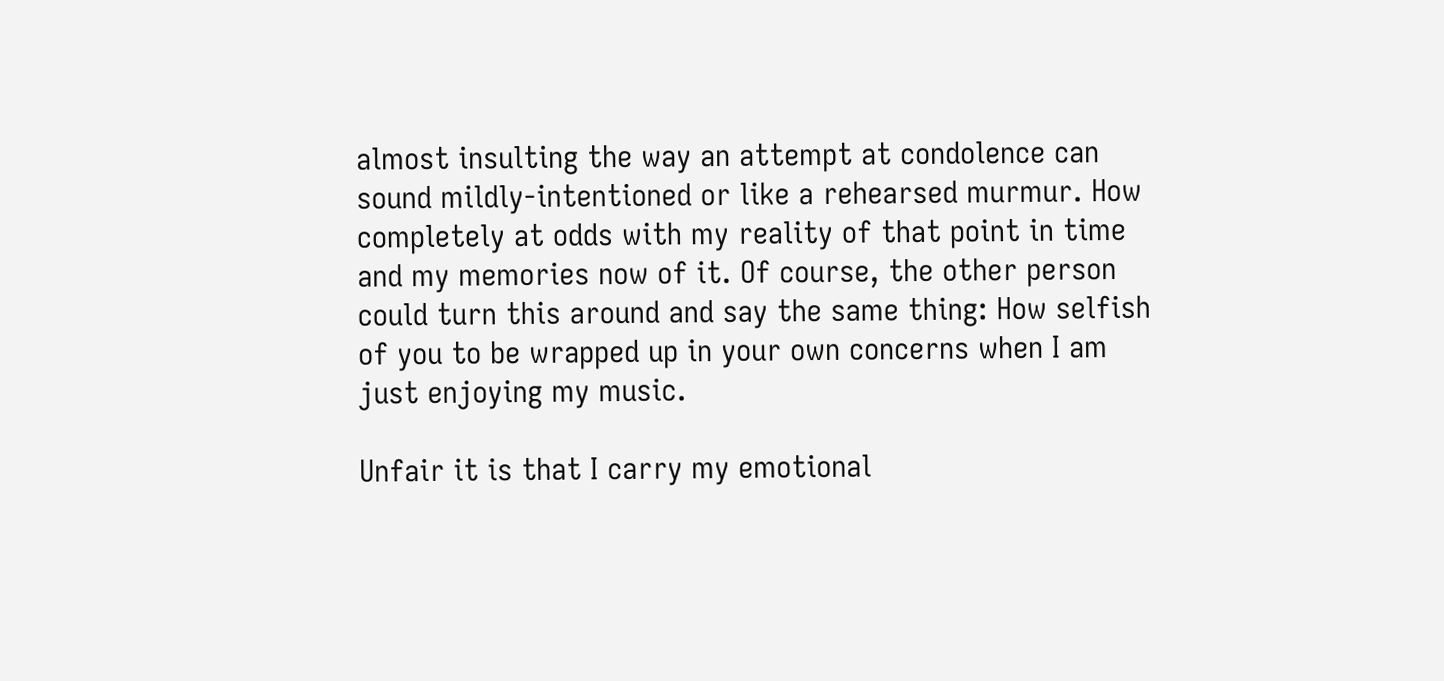almost insulting the way an attempt at condolence can sound mildly-intentioned or like a rehearsed murmur. How completely at odds with my reality of that point in time and my memories now of it. Of course, the other person could turn this around and say the same thing: How selfish of you to be wrapped up in your own concerns when I am just enjoying my music.

Unfair it is that I carry my emotional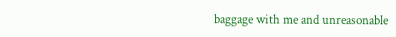baggage with me and unreasonable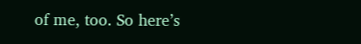of me, too. So here’s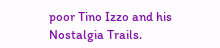poor Tino Izzo and his Nostalgia Trails.